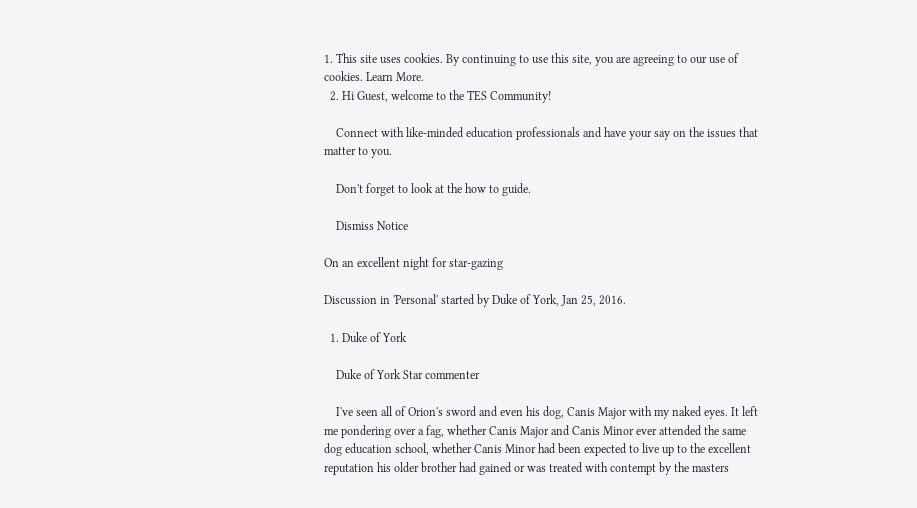1. This site uses cookies. By continuing to use this site, you are agreeing to our use of cookies. Learn More.
  2. Hi Guest, welcome to the TES Community!

    Connect with like-minded education professionals and have your say on the issues that matter to you.

    Don't forget to look at the how to guide.

    Dismiss Notice

On an excellent night for star-gazing

Discussion in 'Personal' started by Duke of York, Jan 25, 2016.

  1. Duke of York

    Duke of York Star commenter

    I've seen all of Orion's sword and even his dog, Canis Major with my naked eyes. It left me pondering over a fag, whether Canis Major and Canis Minor ever attended the same dog education school, whether Canis Minor had been expected to live up to the excellent reputation his older brother had gained or was treated with contempt by the masters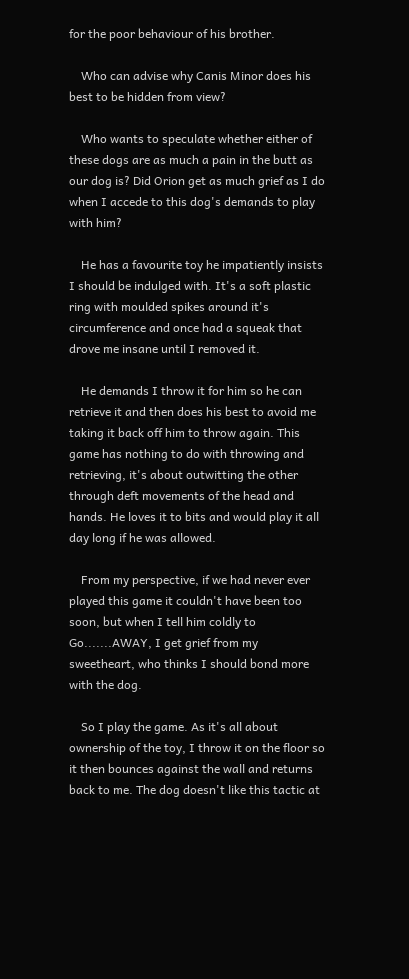for the poor behaviour of his brother.

    Who can advise why Canis Minor does his best to be hidden from view?

    Who wants to speculate whether either of these dogs are as much a pain in the butt as our dog is? Did Orion get as much grief as I do when I accede to this dog's demands to play with him?

    He has a favourite toy he impatiently insists I should be indulged with. It's a soft plastic ring with moulded spikes around it's circumference and once had a squeak that drove me insane until I removed it.

    He demands I throw it for him so he can retrieve it and then does his best to avoid me taking it back off him to throw again. This game has nothing to do with throwing and retrieving, it's about outwitting the other through deft movements of the head and hands. He loves it to bits and would play it all day long if he was allowed.

    From my perspective, if we had never ever played this game it couldn't have been too soon, but when I tell him coldly to Go.......AWAY, I get grief from my sweetheart, who thinks I should bond more with the dog.

    So I play the game. As it's all about ownership of the toy, I throw it on the floor so it then bounces against the wall and returns back to me. The dog doesn't like this tactic at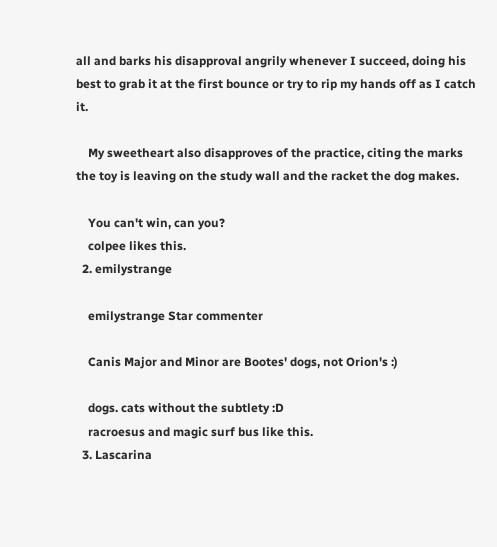all and barks his disapproval angrily whenever I succeed, doing his best to grab it at the first bounce or try to rip my hands off as I catch it.

    My sweetheart also disapproves of the practice, citing the marks the toy is leaving on the study wall and the racket the dog makes.

    You can't win, can you?
    colpee likes this.
  2. emilystrange

    emilystrange Star commenter

    Canis Major and Minor are Bootes' dogs, not Orion's :)

    dogs. cats without the subtlety :D
    racroesus and magic surf bus like this.
  3. Lascarina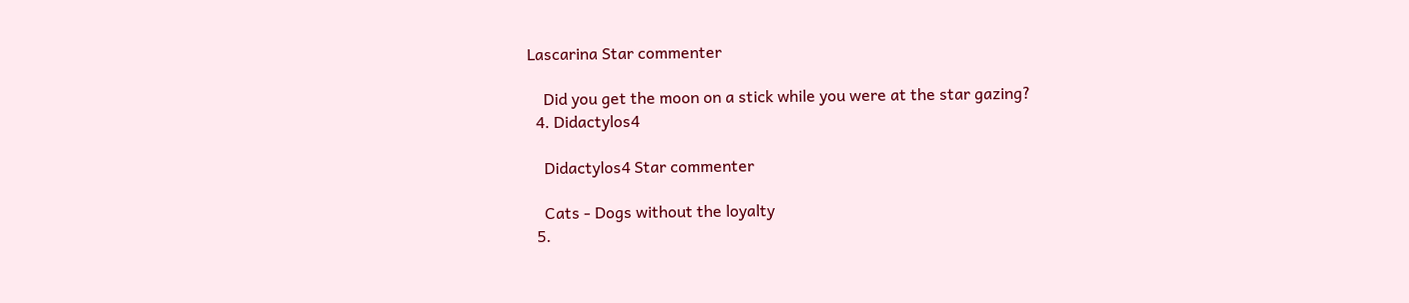Lascarina Star commenter

    Did you get the moon on a stick while you were at the star gazing?
  4. Didactylos4

    Didactylos4 Star commenter

    Cats - Dogs without the loyalty
  5.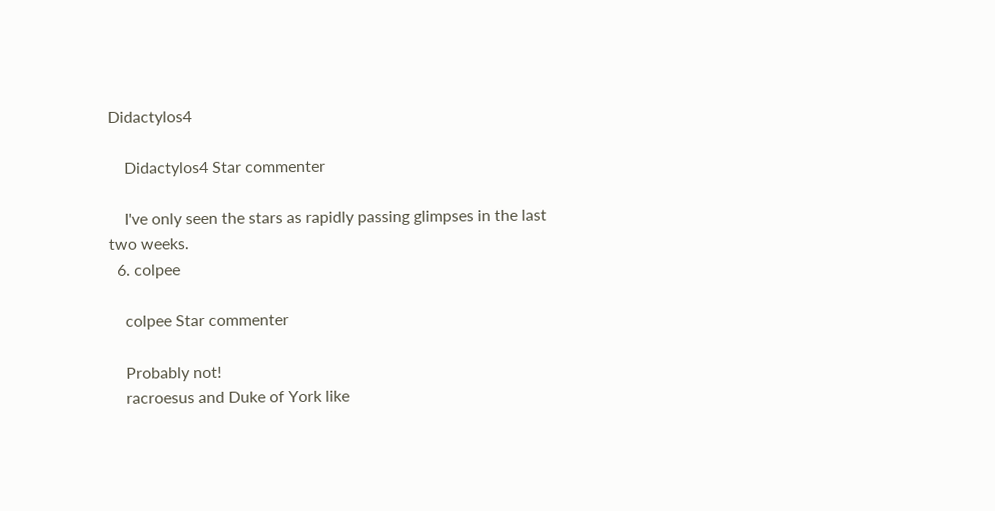Didactylos4

    Didactylos4 Star commenter

    I've only seen the stars as rapidly passing glimpses in the last two weeks.
  6. colpee

    colpee Star commenter

    Probably not!
    racroesus and Duke of York like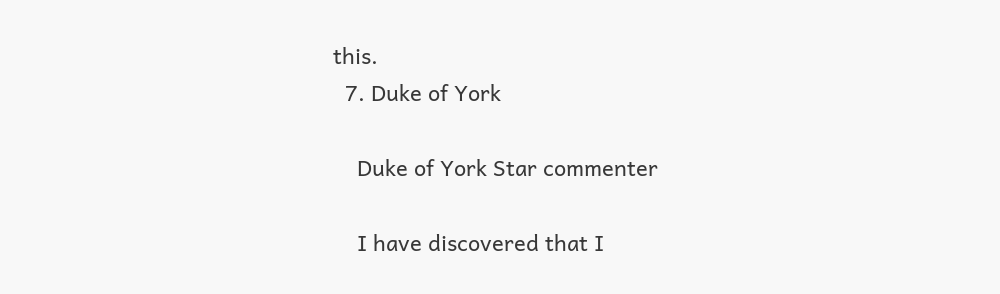this.
  7. Duke of York

    Duke of York Star commenter

    I have discovered that I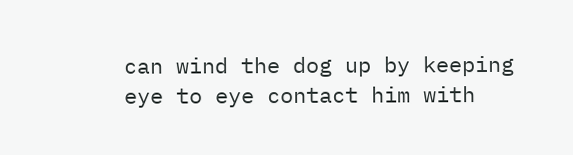can wind the dog up by keeping eye to eye contact him with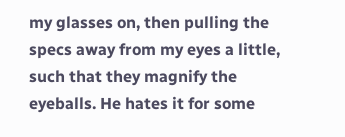my glasses on, then pulling the specs away from my eyes a little, such that they magnify the eyeballs. He hates it for some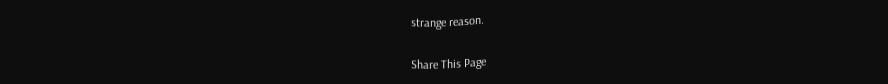strange reason.

Share This Page